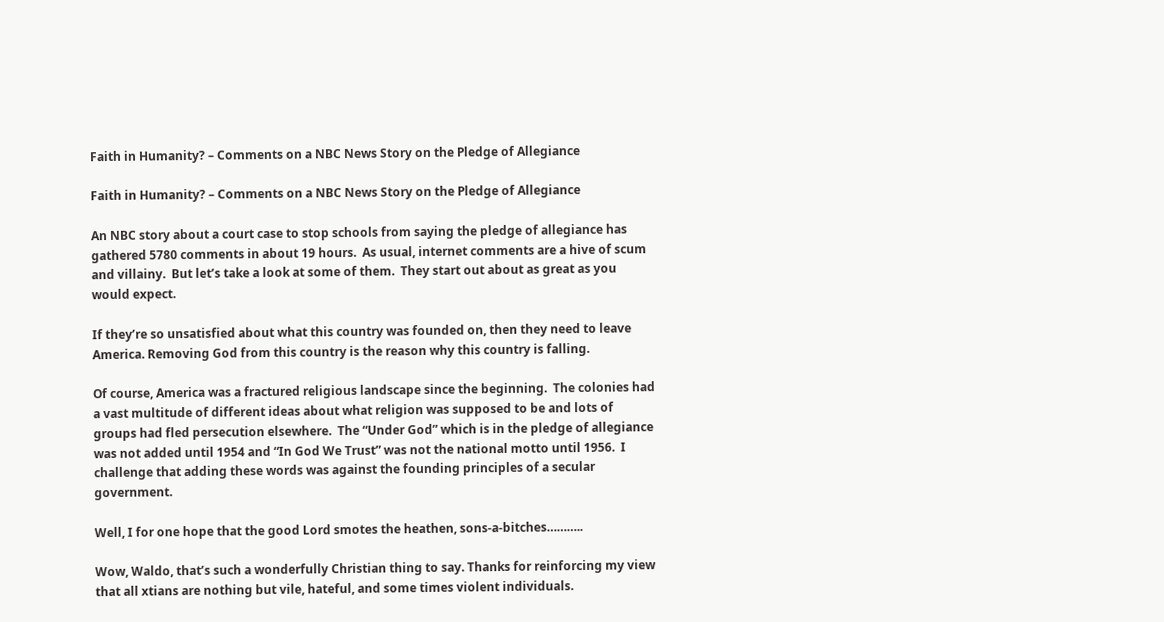Faith in Humanity? – Comments on a NBC News Story on the Pledge of Allegiance

Faith in Humanity? – Comments on a NBC News Story on the Pledge of Allegiance

An NBC story about a court case to stop schools from saying the pledge of allegiance has gathered 5780 comments in about 19 hours.  As usual, internet comments are a hive of scum and villainy.  But let’s take a look at some of them.  They start out about as great as you would expect.

If they’re so unsatisfied about what this country was founded on, then they need to leave America. Removing God from this country is the reason why this country is falling.

Of course, America was a fractured religious landscape since the beginning.  The colonies had a vast multitude of different ideas about what religion was supposed to be and lots of groups had fled persecution elsewhere.  The “Under God” which is in the pledge of allegiance was not added until 1954 and “In God We Trust” was not the national motto until 1956.  I challenge that adding these words was against the founding principles of a secular government.

Well, I for one hope that the good Lord smotes the heathen, sons-a-bitches………..

Wow, Waldo, that’s such a wonderfully Christian thing to say. Thanks for reinforcing my view that all xtians are nothing but vile, hateful, and some times violent individuals.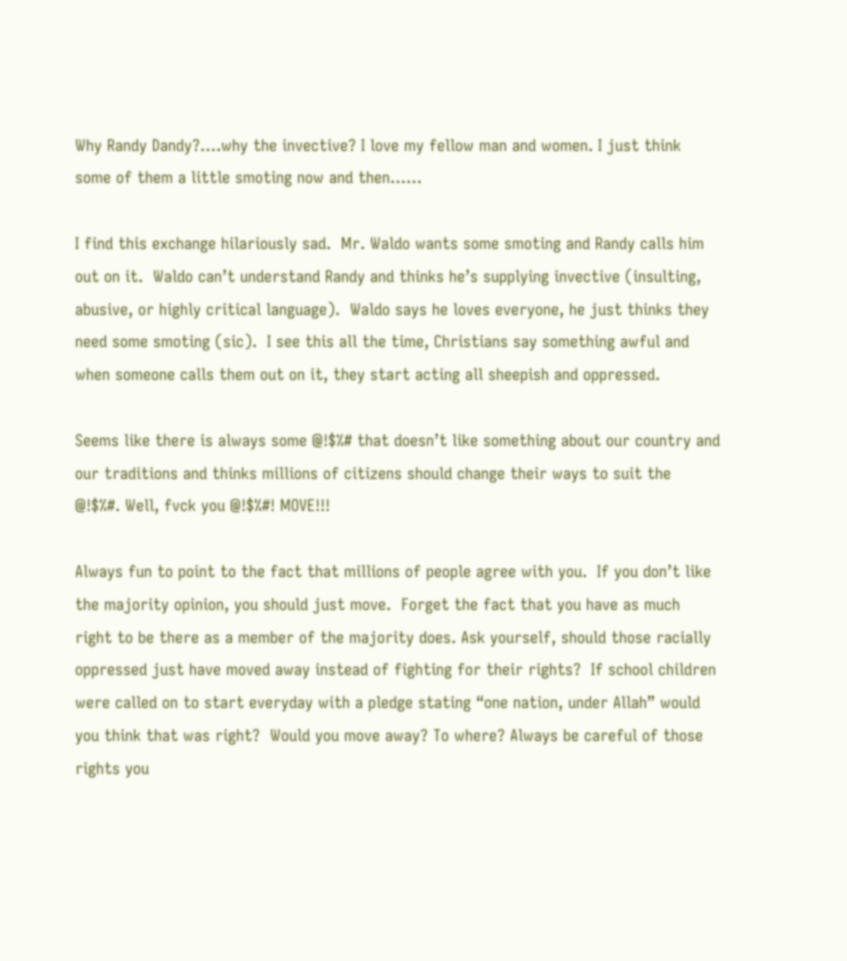Why Randy Dandy?….why the invective? I love my fellow man and women. I just think some of them a little smoting now and then……

I find this exchange hilariously sad.  Mr. Waldo wants some smoting and Randy calls him out on it.  Waldo can’t understand Randy and thinks he’s supplying invective (insulting, abusive, or highly critical language).  Waldo says he loves everyone, he just thinks they need some smoting (sic).  I see this all the time, Christians say something awful and when someone calls them out on it, they start acting all sheepish and oppressed.

Seems like there is always some @!$%# that doesn’t like something about our country and our traditions and thinks millions of citizens should change their ways to suit the @!$%#. Well, fvck you @!$%#! MOVE!!!

Always fun to point to the fact that millions of people agree with you.  If you don’t like the majority opinion, you should just move.  Forget the fact that you have as much right to be there as a member of the majority does. Ask yourself, should those racially oppressed just have moved away instead of fighting for their rights?  If school children were called on to start everyday with a pledge stating “one nation, under Allah” would you think that was right?  Would you move away? To where? Always be careful of those rights you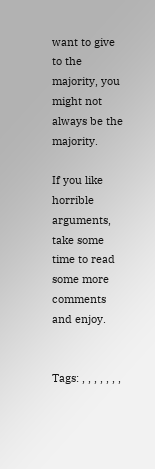want to give to the majority, you might not always be the majority.

If you like horrible arguments, take some time to read some more comments and enjoy.


Tags: , , , , , , ,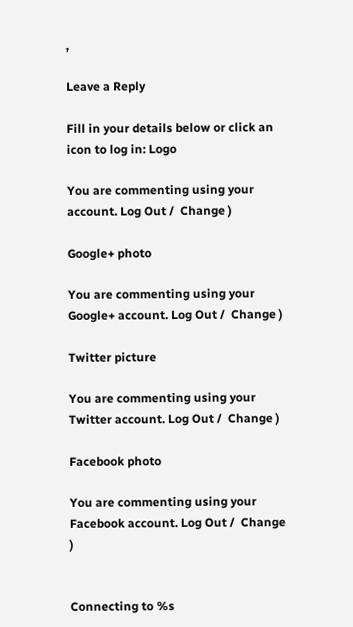,

Leave a Reply

Fill in your details below or click an icon to log in: Logo

You are commenting using your account. Log Out /  Change )

Google+ photo

You are commenting using your Google+ account. Log Out /  Change )

Twitter picture

You are commenting using your Twitter account. Log Out /  Change )

Facebook photo

You are commenting using your Facebook account. Log Out /  Change )


Connecting to %s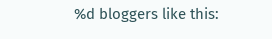%d bloggers like this: